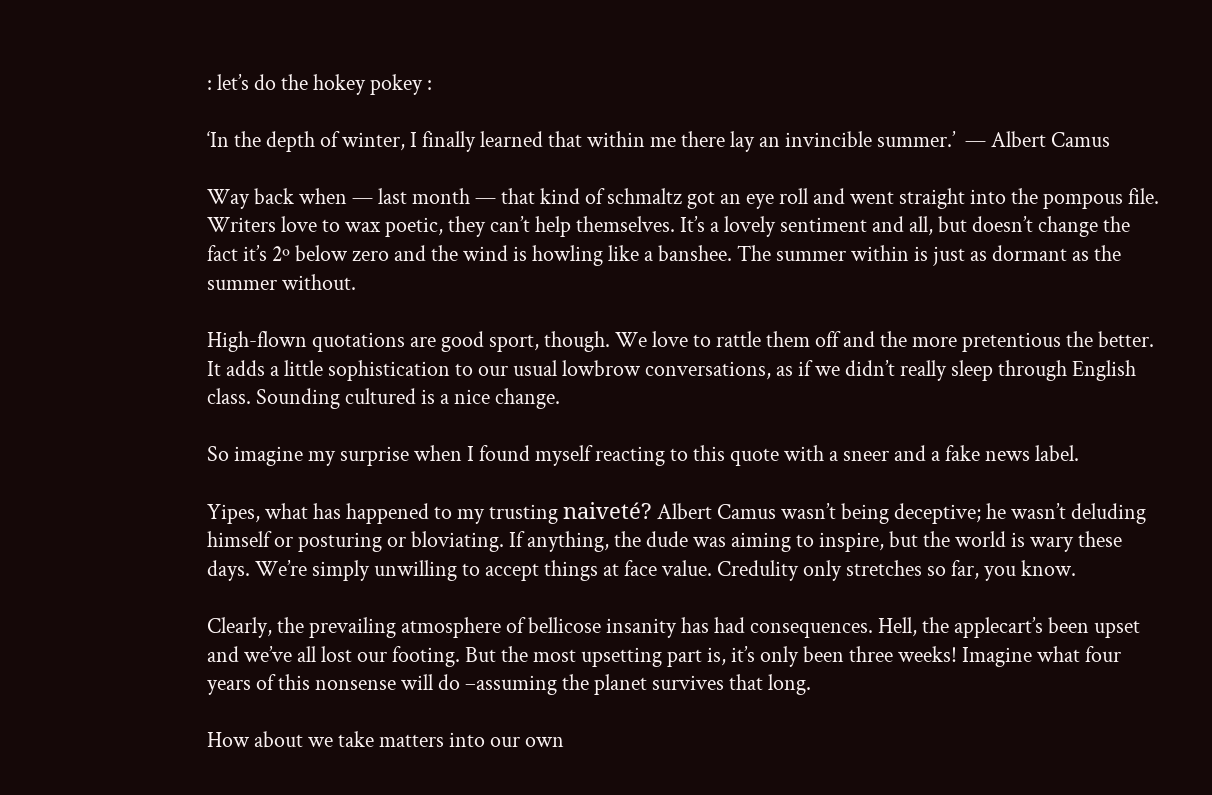: let’s do the hokey pokey :

‘In the depth of winter, I finally learned that within me there lay an invincible summer.’  — Albert Camus

Way back when — last month — that kind of schmaltz got an eye roll and went straight into the pompous file. Writers love to wax poetic, they can’t help themselves. It’s a lovely sentiment and all, but doesn’t change the fact it’s 2º below zero and the wind is howling like a banshee. The summer within is just as dormant as the summer without.

High-flown quotations are good sport, though. We love to rattle them off and the more pretentious the better. It adds a little sophistication to our usual lowbrow conversations, as if we didn’t really sleep through English class. Sounding cultured is a nice change.

So imagine my surprise when I found myself reacting to this quote with a sneer and a fake news label.

Yipes, what has happened to my trusting naiveté? Albert Camus wasn’t being deceptive; he wasn’t deluding himself or posturing or bloviating. If anything, the dude was aiming to inspire, but the world is wary these days. We’re simply unwilling to accept things at face value. Credulity only stretches so far, you know.

Clearly, the prevailing atmosphere of bellicose insanity has had consequences. Hell, the applecart’s been upset and we’ve all lost our footing. But the most upsetting part is, it’s only been three weeks! Imagine what four years of this nonsense will do –assuming the planet survives that long.

How about we take matters into our own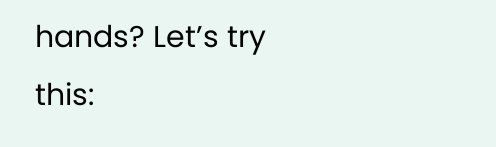hands? Let’s try this: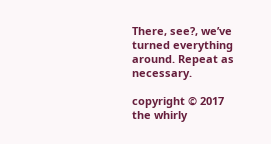There, see?, we’ve turned everything around. Repeat as necessary.

copyright © 2017 the whirly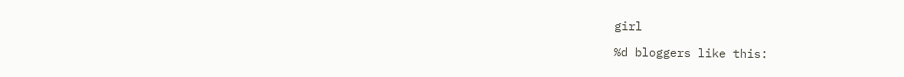girl

%d bloggers like this: